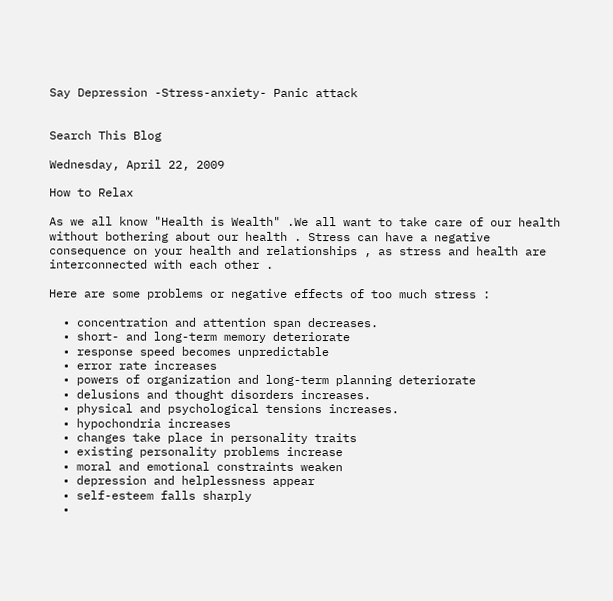Say Depression -Stress-anxiety- Panic attack


Search This Blog

Wednesday, April 22, 2009

How to Relax

As we all know "Health is Wealth" .We all want to take care of our health without bothering about our health . Stress can have a negative consequence on your health and relationships , as stress and health are interconnected with each other .

Here are some problems or negative effects of too much stress :

  • concentration and attention span decreases.
  • short- and long-term memory deteriorate
  • response speed becomes unpredictable
  • error rate increases
  • powers of organization and long-term planning deteriorate
  • delusions and thought disorders increases.
  • physical and psychological tensions increases.
  • hypochondria increases
  • changes take place in personality traits
  • existing personality problems increase
  • moral and emotional constraints weaken
  • depression and helplessness appear
  • self-esteem falls sharply
  •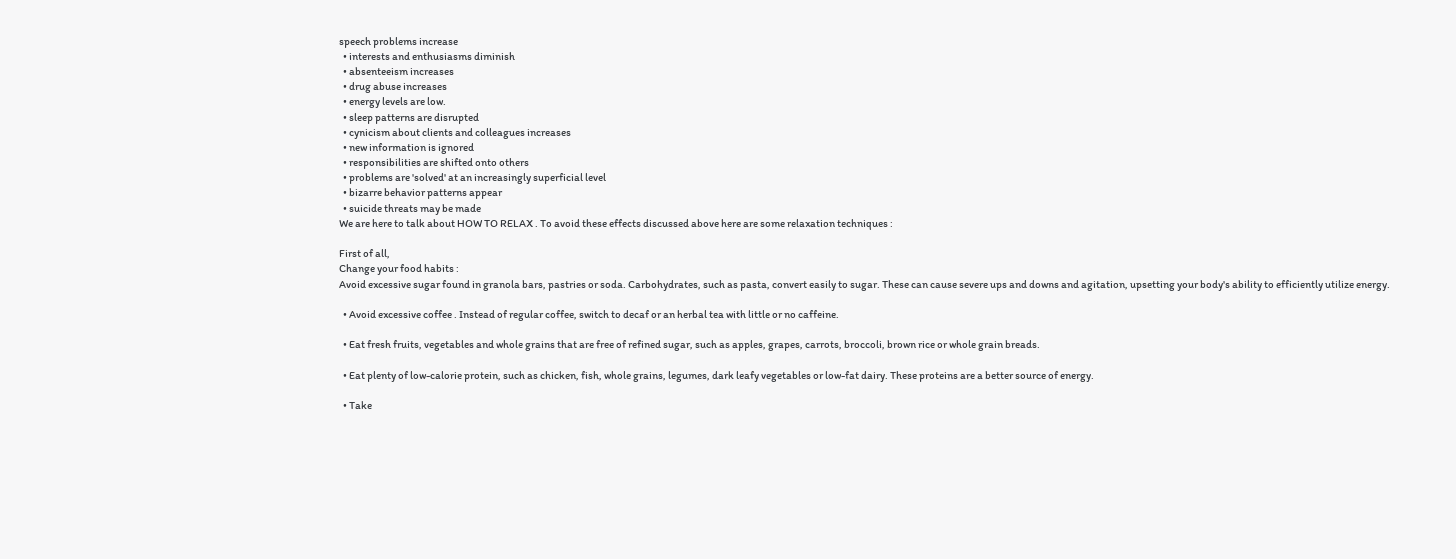speech problems increase
  • interests and enthusiasms diminish
  • absenteeism increases
  • drug abuse increases
  • energy levels are low.
  • sleep patterns are disrupted
  • cynicism about clients and colleagues increases
  • new information is ignored
  • responsibilities are shifted onto others
  • problems are 'solved' at an increasingly superficial level
  • bizarre behavior patterns appear
  • suicide threats may be made
We are here to talk about HOW TO RELAX . To avoid these effects discussed above here are some relaxation techniques :

First of all,
Change your food habits :
Avoid excessive sugar found in granola bars, pastries or soda. Carbohydrates, such as pasta, convert easily to sugar. These can cause severe ups and downs and agitation, upsetting your body's ability to efficiently utilize energy.

  • Avoid excessive coffee . Instead of regular coffee, switch to decaf or an herbal tea with little or no caffeine.

  • Eat fresh fruits, vegetables and whole grains that are free of refined sugar, such as apples, grapes, carrots, broccoli, brown rice or whole grain breads.

  • Eat plenty of low-calorie protein, such as chicken, fish, whole grains, legumes, dark leafy vegetables or low-fat dairy. These proteins are a better source of energy.

  • Take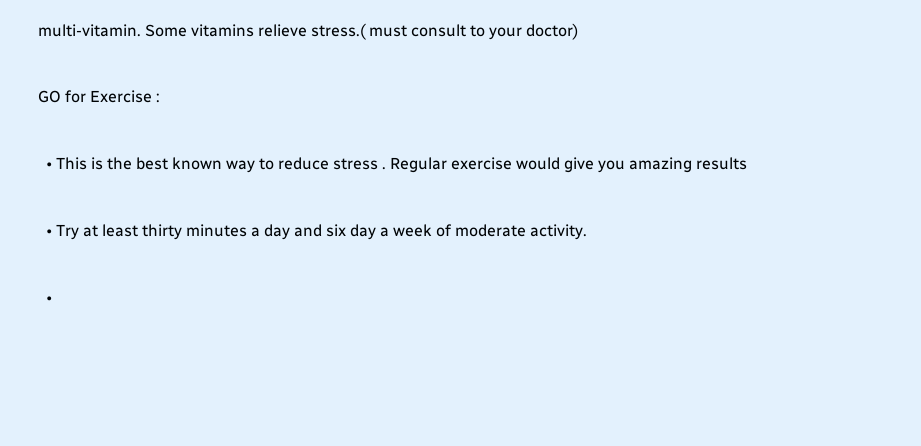multi-vitamin. Some vitamins relieve stress.( must consult to your doctor)

GO for Exercise :

  • This is the best known way to reduce stress . Regular exercise would give you amazing results

  • Try at least thirty minutes a day and six day a week of moderate activity.

  •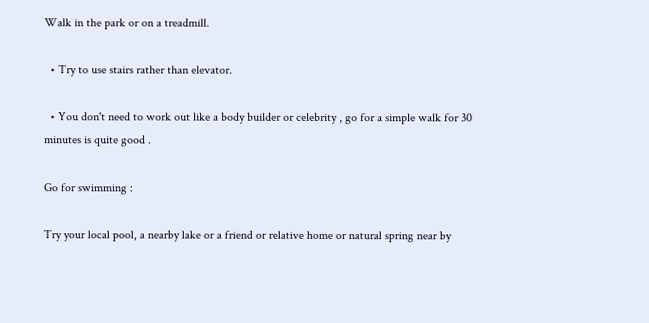Walk in the park or on a treadmill.

  • Try to use stairs rather than elevator.

  • You don't need to work out like a body builder or celebrity , go for a simple walk for 30 minutes is quite good .

Go for swimming :

Try your local pool, a nearby lake or a friend or relative home or natural spring near by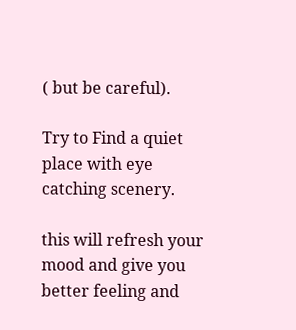( but be careful).

Try to Find a quiet place with eye catching scenery.

this will refresh your mood and give you better feeling and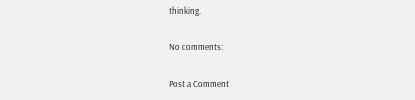thinking.

No comments:

Post a Comment